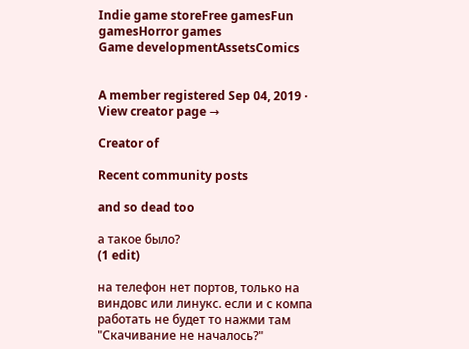Indie game storeFree gamesFun gamesHorror games
Game developmentAssetsComics


A member registered Sep 04, 2019 · View creator page →

Creator of

Recent community posts

and so dead too

а такое было?
(1 edit)

на телефон нет портов, только на виндовс или линукс. если и с компа работать не будет то нажми там "Скачивание не началось?"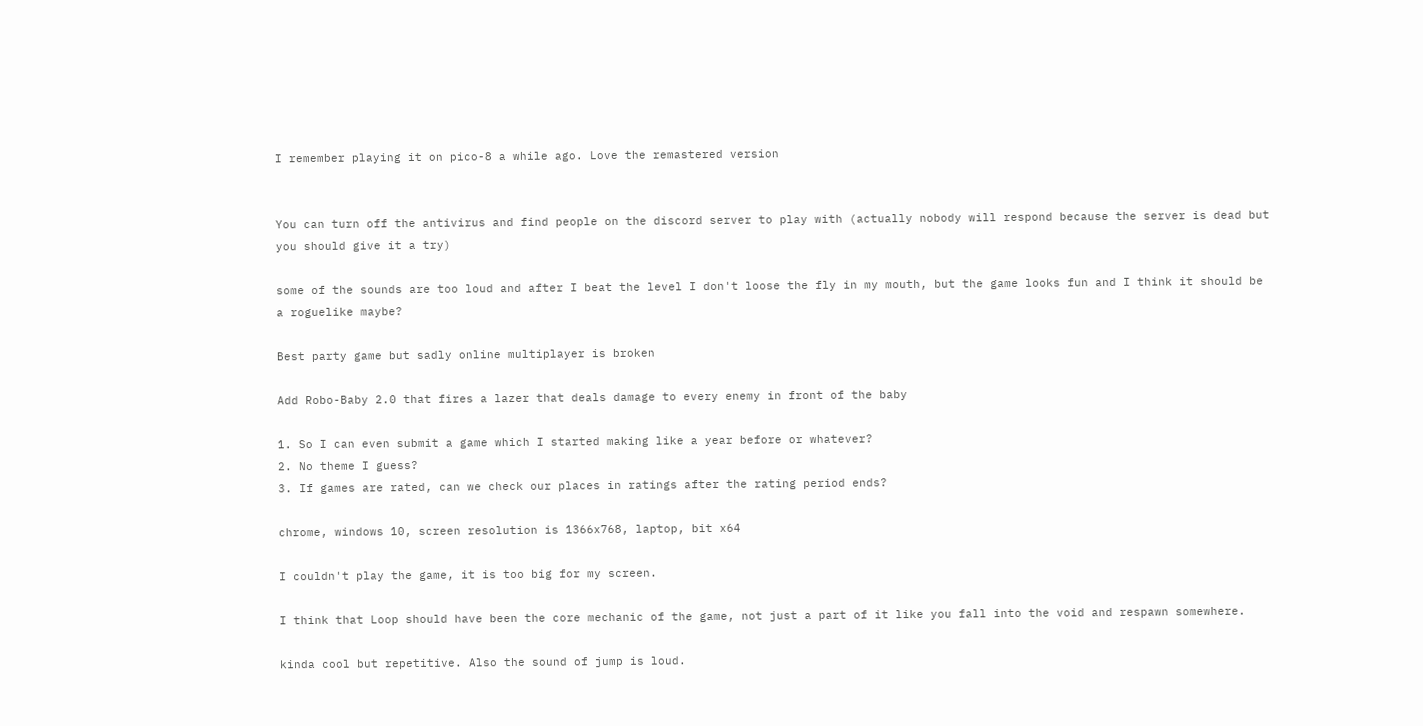I remember playing it on pico-8 a while ago. Love the remastered version


You can turn off the antivirus and find people on the discord server to play with (actually nobody will respond because the server is dead but you should give it a try)

some of the sounds are too loud and after I beat the level I don't loose the fly in my mouth, but the game looks fun and I think it should be a roguelike maybe?

Best party game but sadly online multiplayer is broken

Add Robo-Baby 2.0 that fires a lazer that deals damage to every enemy in front of the baby

1. So I can even submit a game which I started making like a year before or whatever?
2. No theme I guess?
3. If games are rated, can we check our places in ratings after the rating period ends?

chrome, windows 10, screen resolution is 1366x768, laptop, bit x64

I couldn't play the game, it is too big for my screen.

I think that Loop should have been the core mechanic of the game, not just a part of it like you fall into the void and respawn somewhere.

kinda cool but repetitive. Also the sound of jump is loud.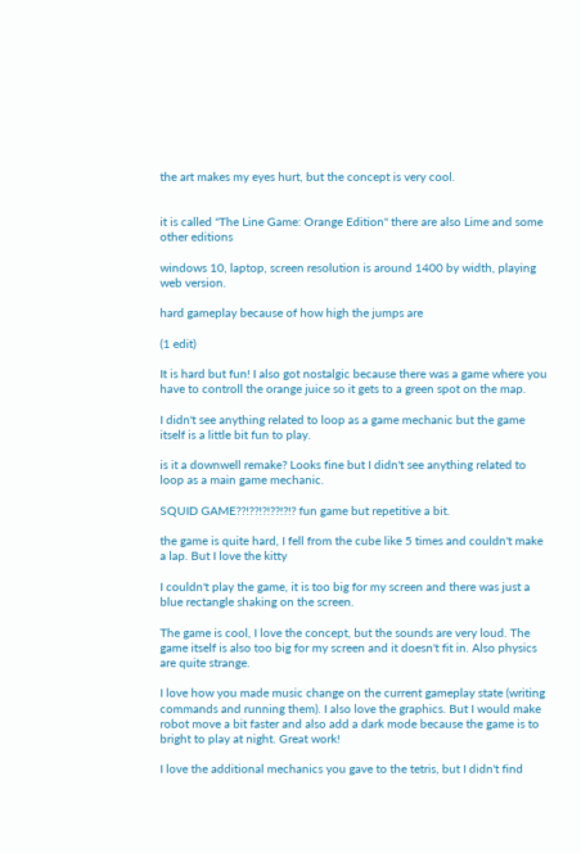the art makes my eyes hurt, but the concept is very cool.


it is called "The Line Game: Orange Edition" there are also Lime and some other editions

windows 10, laptop, screen resolution is around 1400 by width, playing web version.

hard gameplay because of how high the jumps are

(1 edit)

It is hard but fun! I also got nostalgic because there was a game where you have to controll the orange juice so it gets to a green spot on the map.

I didn't see anything related to loop as a game mechanic but the game itself is a little bit fun to play.

is it a downwell remake? Looks fine but I didn't see anything related to loop as a main game mechanic.

SQUID GAME??!??!?!??!?!? fun game but repetitive a bit.

the game is quite hard, I fell from the cube like 5 times and couldn't make a lap. But I love the kitty

I couldn't play the game, it is too big for my screen and there was just a blue rectangle shaking on the screen.

The game is cool, I love the concept, but the sounds are very loud. The game itself is also too big for my screen and it doesn't fit in. Also physics are quite strange.

I love how you made music change on the current gameplay state (writing commands and running them). I also love the graphics. But I would make robot move a bit faster and also add a dark mode because the game is to bright to play at night. Great work!

I love the additional mechanics you gave to the tetris, but I didn't find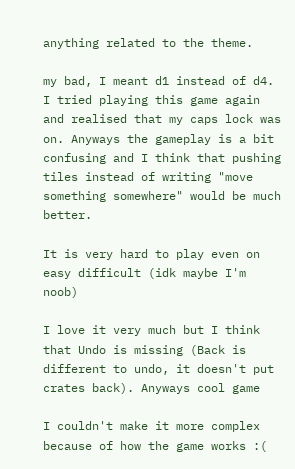anything related to the theme.

my bad, I meant d1 instead of d4. I tried playing this game again and realised that my caps lock was on. Anyways the gameplay is a bit confusing and I think that pushing tiles instead of writing "move something somewhere" would be much better.

It is very hard to play even on easy difficult (idk maybe I'm noob)

I love it very much but I think that Undo is missing (Back is different to undo, it doesn't put crates back). Anyways cool game

I couldn't make it more complex because of how the game works :(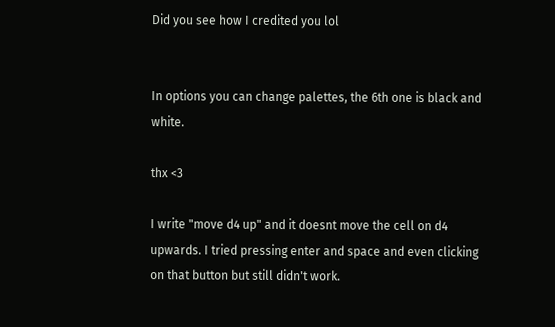Did you see how I credited you lol


In options you can change palettes, the 6th one is black and white.

thx <3

I write "move d4 up" and it doesnt move the cell on d4 upwards. I tried pressing enter and space and even clicking on that button but still didn't work.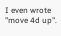I even wrote "move 4d up".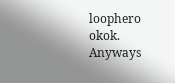loophero okok. Anyways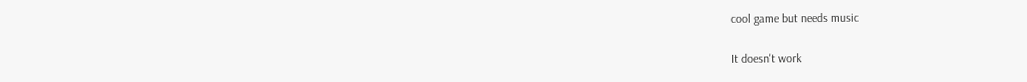cool game but needs music

It doesn't work